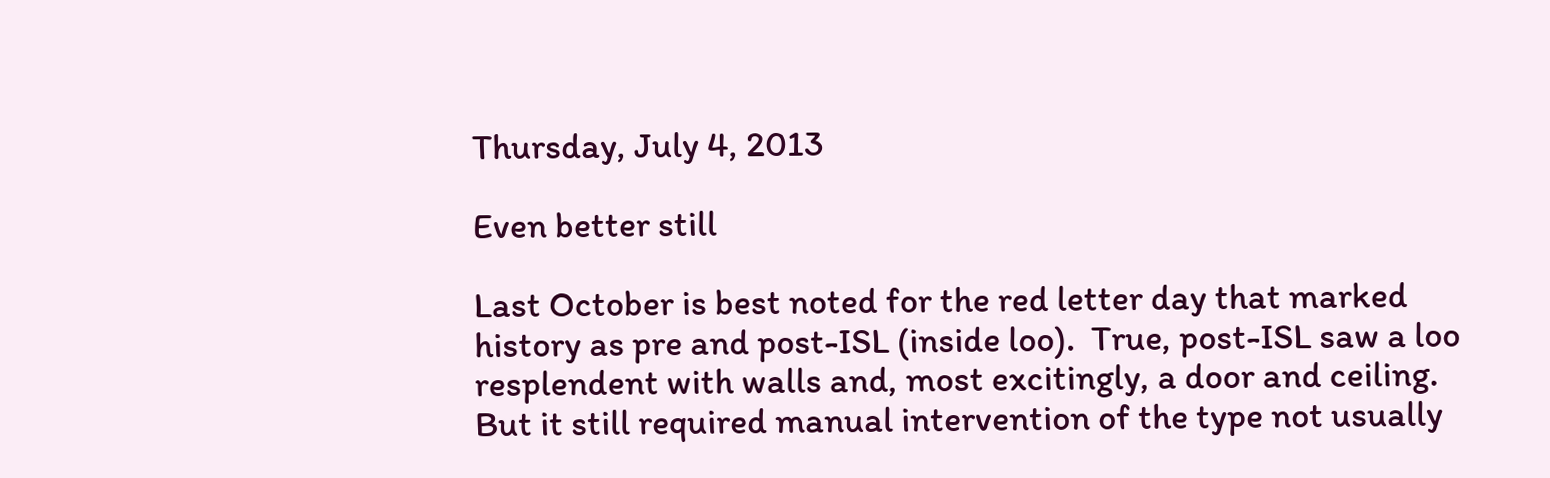Thursday, July 4, 2013

Even better still

Last October is best noted for the red letter day that marked history as pre and post-ISL (inside loo).  True, post-ISL saw a loo resplendent with walls and, most excitingly, a door and ceiling.  But it still required manual intervention of the type not usually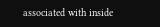associated with inside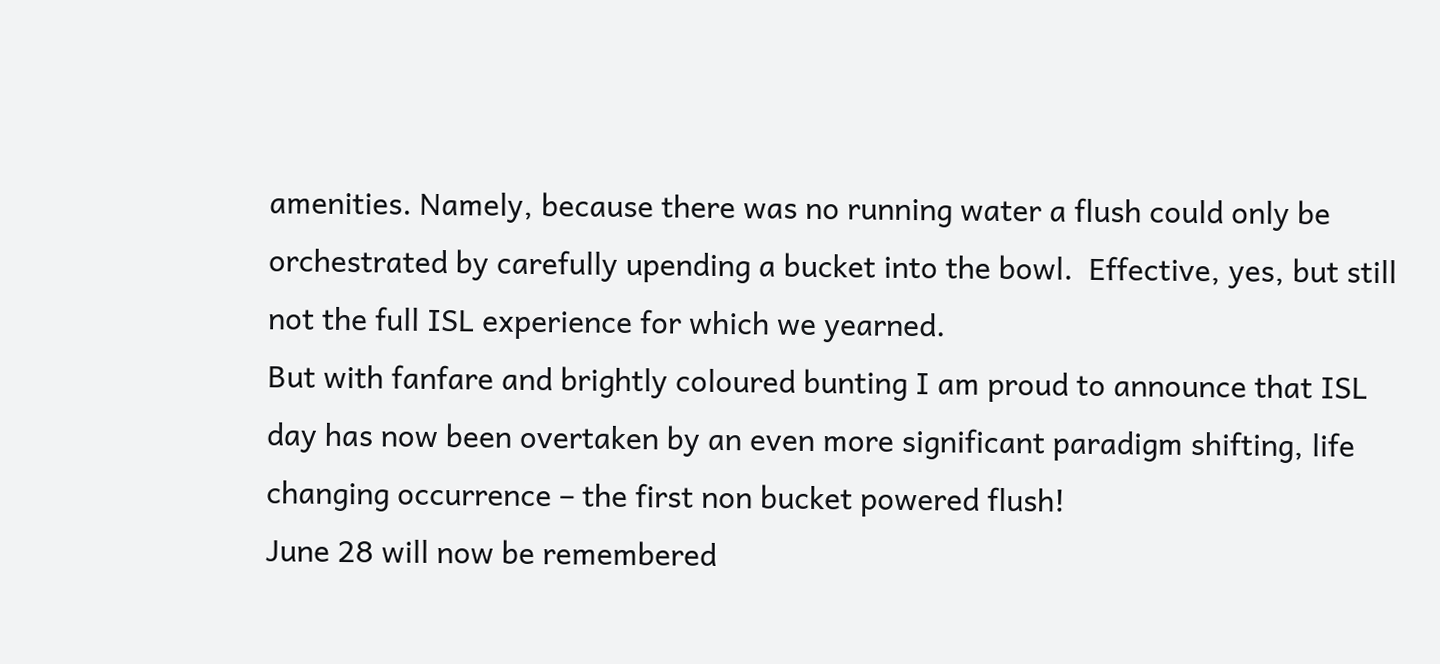amenities. Namely, because there was no running water a flush could only be orchestrated by carefully upending a bucket into the bowl.  Effective, yes, but still not the full ISL experience for which we yearned.
But with fanfare and brightly coloured bunting I am proud to announce that ISL day has now been overtaken by an even more significant paradigm shifting, life changing occurrence – the first non bucket powered flush!
June 28 will now be remembered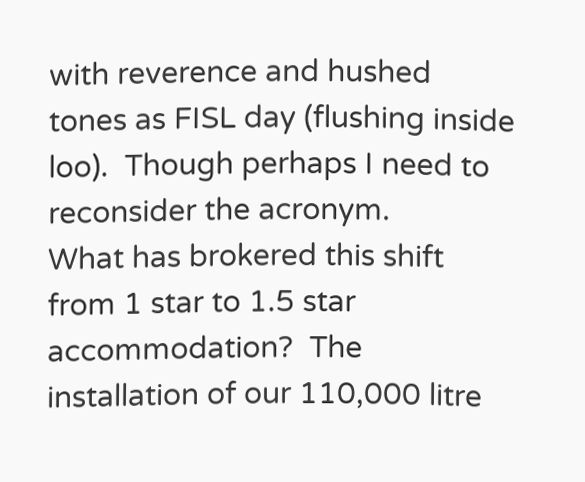with reverence and hushed tones as FISL day (flushing inside loo).  Though perhaps I need to reconsider the acronym.
What has brokered this shift from 1 star to 1.5 star accommodation?  The installation of our 110,000 litre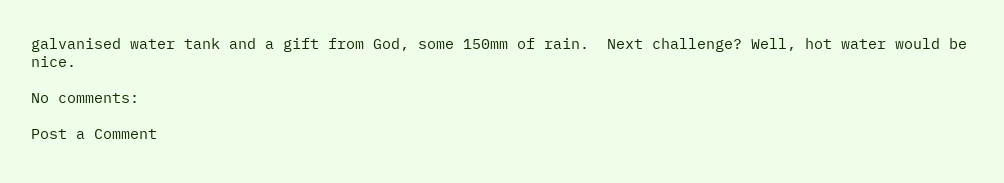galvanised water tank and a gift from God, some 150mm of rain.  Next challenge? Well, hot water would be nice.

No comments:

Post a Comment